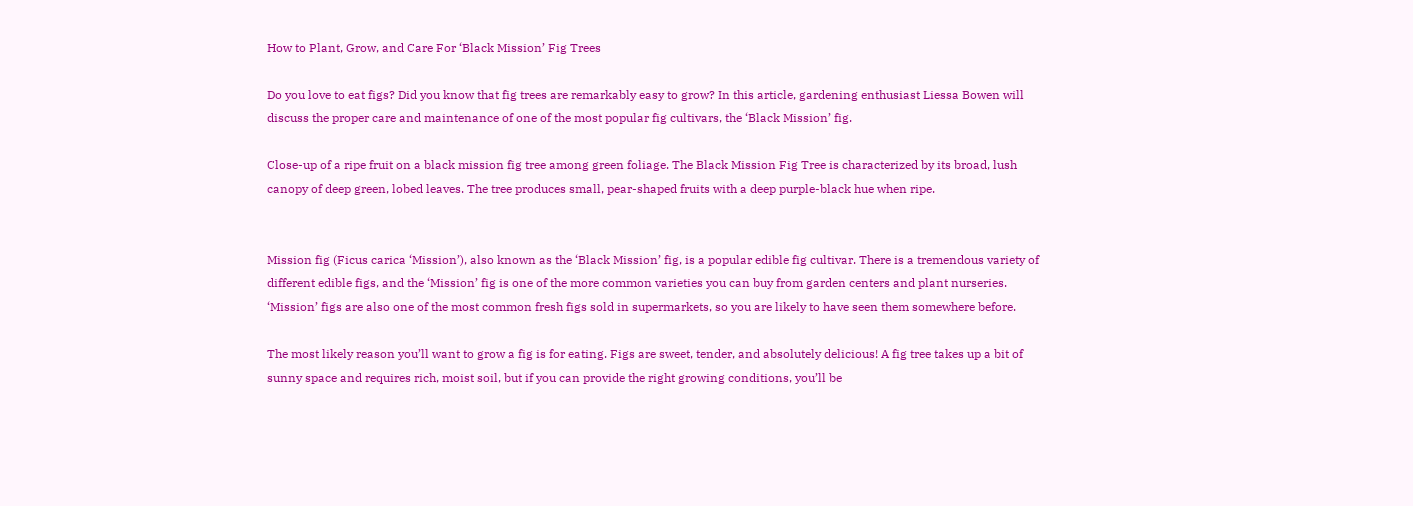How to Plant, Grow, and Care For ‘Black Mission’ Fig Trees

Do you love to eat figs? Did you know that fig trees are remarkably easy to grow? In this article, gardening enthusiast Liessa Bowen will discuss the proper care and maintenance of one of the most popular fig cultivars, the ‘Black Mission’ fig.

Close-up of a ripe fruit on a black mission fig tree among green foliage. The Black Mission Fig Tree is characterized by its broad, lush canopy of deep green, lobed leaves. The tree produces small, pear-shaped fruits with a deep purple-black hue when ripe.


Mission fig (Ficus carica ‘Mission’), also known as the ‘Black Mission’ fig, is a popular edible fig cultivar. There is a tremendous variety of different edible figs, and the ‘Mission’ fig is one of the more common varieties you can buy from garden centers and plant nurseries. ‘Mission’ figs are also one of the most common fresh figs sold in supermarkets, so you are likely to have seen them somewhere before.

The most likely reason you’ll want to grow a fig is for eating. Figs are sweet, tender, and absolutely delicious! A fig tree takes up a bit of sunny space and requires rich, moist soil, but if you can provide the right growing conditions, you’ll be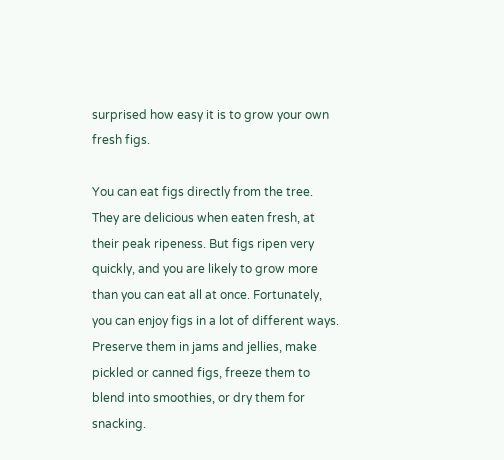surprised how easy it is to grow your own fresh figs.

You can eat figs directly from the tree. They are delicious when eaten fresh, at their peak ripeness. But figs ripen very quickly, and you are likely to grow more than you can eat all at once. Fortunately, you can enjoy figs in a lot of different ways. Preserve them in jams and jellies, make pickled or canned figs, freeze them to blend into smoothies, or dry them for snacking.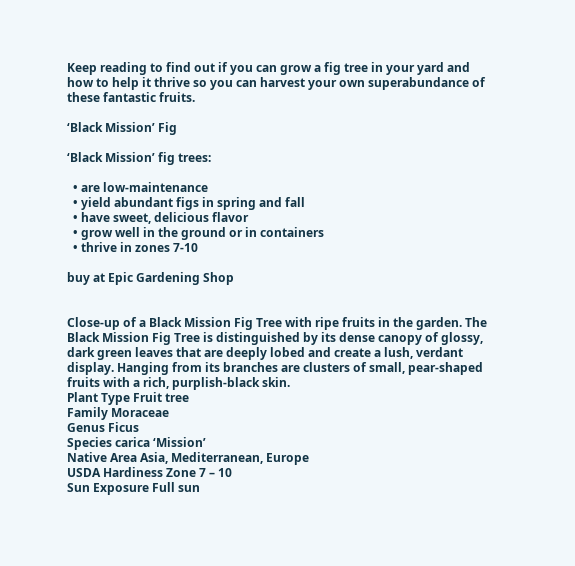Keep reading to find out if you can grow a fig tree in your yard and how to help it thrive so you can harvest your own superabundance of these fantastic fruits.

‘Black Mission’ Fig

‘Black Mission’ fig trees:

  • are low-maintenance
  • yield abundant figs in spring and fall
  • have sweet, delicious flavor
  • grow well in the ground or in containers
  • thrive in zones 7-10

buy at Epic Gardening Shop


Close-up of a Black Mission Fig Tree with ripe fruits in the garden. The Black Mission Fig Tree is distinguished by its dense canopy of glossy, dark green leaves that are deeply lobed and create a lush, verdant display. Hanging from its branches are clusters of small, pear-shaped fruits with a rich, purplish-black skin.
Plant Type Fruit tree
Family Moraceae
Genus Ficus
Species carica ‘Mission’
Native Area Asia, Mediterranean, Europe
USDA Hardiness Zone 7 – 10
Sun Exposure Full sun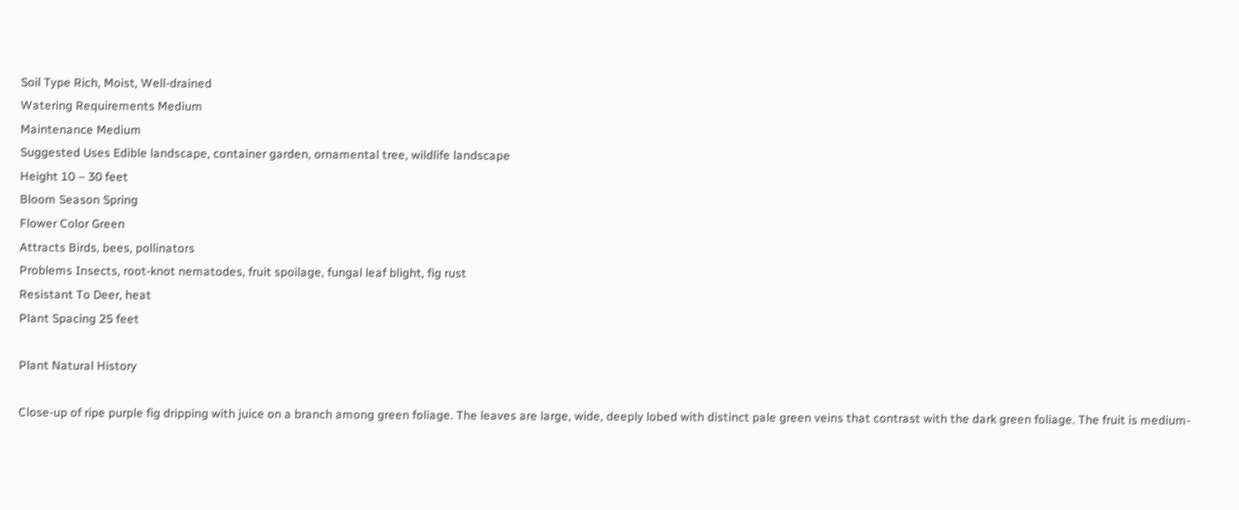Soil Type Rich, Moist, Well-drained
Watering Requirements Medium
Maintenance Medium
Suggested Uses Edible landscape, container garden, ornamental tree, wildlife landscape
Height 10 – 30 feet
Bloom Season Spring
Flower Color Green
Attracts Birds, bees, pollinators
Problems Insects, root-knot nematodes, fruit spoilage, fungal leaf blight, fig rust
Resistant To Deer, heat
Plant Spacing 25 feet

Plant Natural History

Close-up of ripe purple fig dripping with juice on a branch among green foliage. The leaves are large, wide, deeply lobed with distinct pale green veins that contrast with the dark green foliage. The fruit is medium-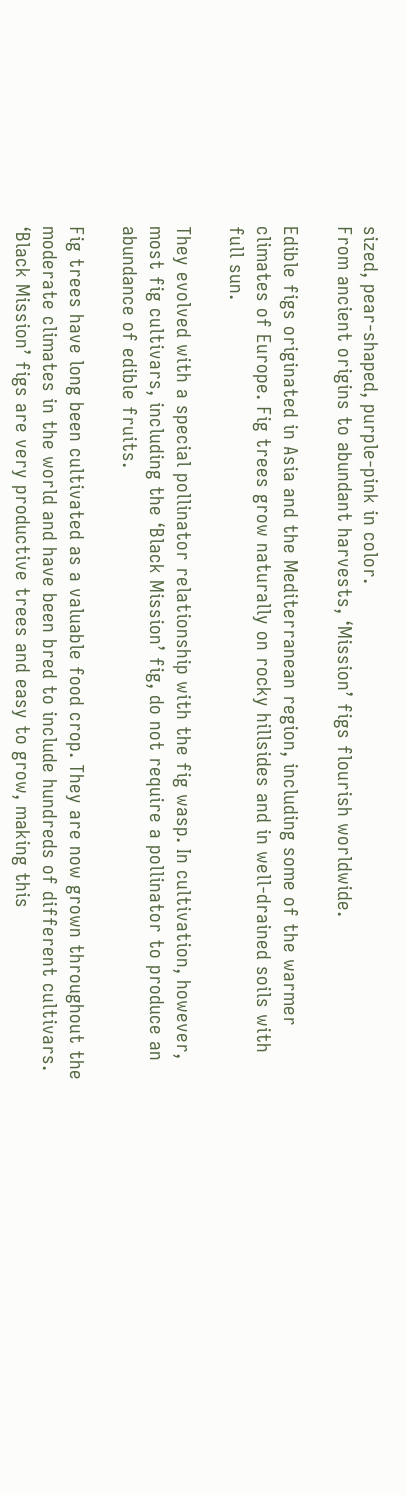sized, pear-shaped, purple-pink in color.
From ancient origins to abundant harvests, ‘Mission’ figs flourish worldwide.

Edible figs originated in Asia and the Mediterranean region, including some of the warmer climates of Europe. Fig trees grow naturally on rocky hillsides and in well-drained soils with full sun.

They evolved with a special pollinator relationship with the fig wasp. In cultivation, however, most fig cultivars, including the ‘Black Mission’ fig, do not require a pollinator to produce an abundance of edible fruits.

Fig trees have long been cultivated as a valuable food crop. They are now grown throughout the moderate climates in the world and have been bred to include hundreds of different cultivars. ‘Black Mission’ figs are very productive trees and easy to grow, making this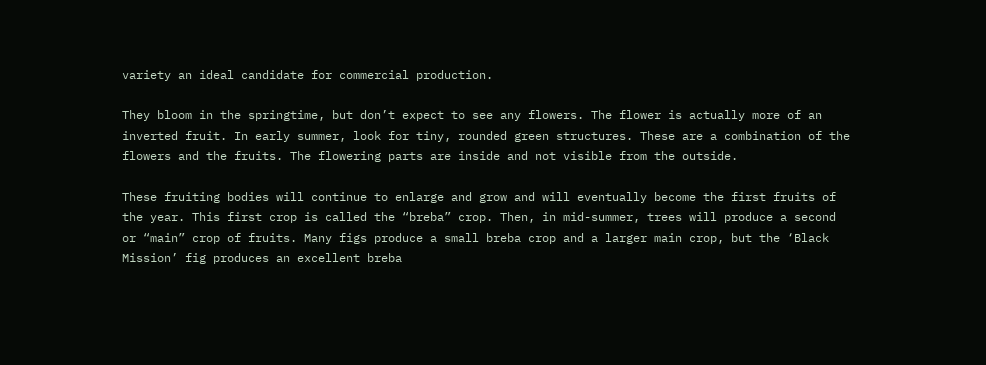variety an ideal candidate for commercial production.

They bloom in the springtime, but don’t expect to see any flowers. The flower is actually more of an inverted fruit. In early summer, look for tiny, rounded green structures. These are a combination of the flowers and the fruits. The flowering parts are inside and not visible from the outside.

These fruiting bodies will continue to enlarge and grow and will eventually become the first fruits of the year. This first crop is called the “breba” crop. Then, in mid-summer, trees will produce a second or “main” crop of fruits. Many figs produce a small breba crop and a larger main crop, but the ‘Black Mission’ fig produces an excellent breba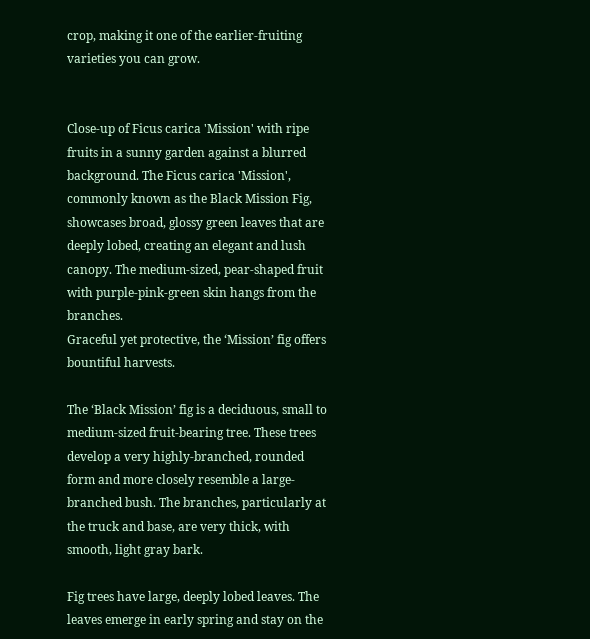crop, making it one of the earlier-fruiting varieties you can grow.


Close-up of Ficus carica 'Mission' with ripe fruits in a sunny garden against a blurred background. The Ficus carica 'Mission', commonly known as the Black Mission Fig, showcases broad, glossy green leaves that are deeply lobed, creating an elegant and lush canopy. The medium-sized, pear-shaped fruit with purple-pink-green skin hangs from the branches.
Graceful yet protective, the ‘Mission’ fig offers bountiful harvests.

The ‘Black Mission’ fig is a deciduous, small to medium-sized fruit-bearing tree. These trees develop a very highly-branched, rounded form and more closely resemble a large-branched bush. The branches, particularly at the truck and base, are very thick, with smooth, light gray bark.

Fig trees have large, deeply lobed leaves. The leaves emerge in early spring and stay on the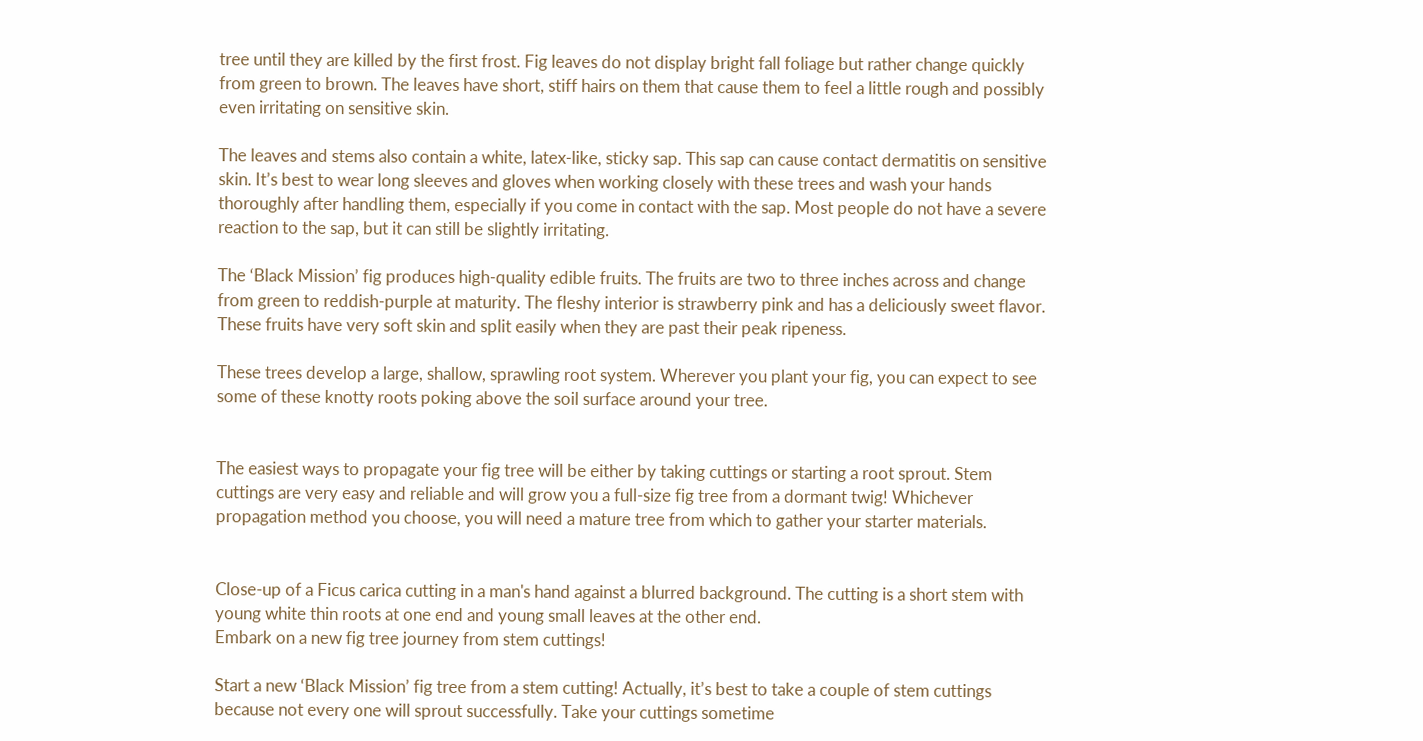tree until they are killed by the first frost. Fig leaves do not display bright fall foliage but rather change quickly from green to brown. The leaves have short, stiff hairs on them that cause them to feel a little rough and possibly even irritating on sensitive skin.

The leaves and stems also contain a white, latex-like, sticky sap. This sap can cause contact dermatitis on sensitive skin. It’s best to wear long sleeves and gloves when working closely with these trees and wash your hands thoroughly after handling them, especially if you come in contact with the sap. Most people do not have a severe reaction to the sap, but it can still be slightly irritating.

The ‘Black Mission’ fig produces high-quality edible fruits. The fruits are two to three inches across and change from green to reddish-purple at maturity. The fleshy interior is strawberry pink and has a deliciously sweet flavor. These fruits have very soft skin and split easily when they are past their peak ripeness.

These trees develop a large, shallow, sprawling root system. Wherever you plant your fig, you can expect to see some of these knotty roots poking above the soil surface around your tree.


The easiest ways to propagate your fig tree will be either by taking cuttings or starting a root sprout. Stem cuttings are very easy and reliable and will grow you a full-size fig tree from a dormant twig! Whichever propagation method you choose, you will need a mature tree from which to gather your starter materials.


Close-up of a Ficus carica cutting in a man's hand against a blurred background. The cutting is a short stem with young white thin roots at one end and young small leaves at the other end.
Embark on a new fig tree journey from stem cuttings!

Start a new ‘Black Mission’ fig tree from a stem cutting! Actually, it’s best to take a couple of stem cuttings because not every one will sprout successfully. Take your cuttings sometime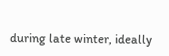during late winter, ideally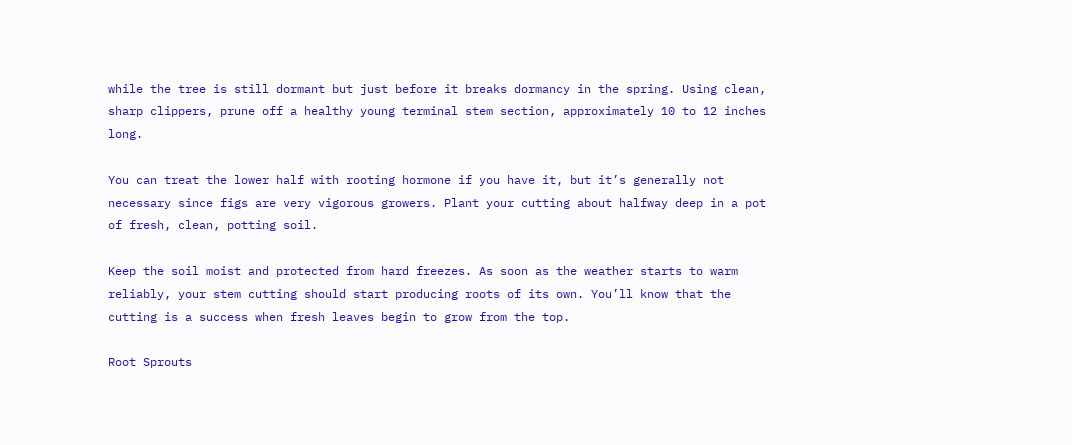while the tree is still dormant but just before it breaks dormancy in the spring. Using clean, sharp clippers, prune off a healthy young terminal stem section, approximately 10 to 12 inches long.

You can treat the lower half with rooting hormone if you have it, but it’s generally not necessary since figs are very vigorous growers. Plant your cutting about halfway deep in a pot of fresh, clean, potting soil.

Keep the soil moist and protected from hard freezes. As soon as the weather starts to warm reliably, your stem cutting should start producing roots of its own. You’ll know that the cutting is a success when fresh leaves begin to grow from the top.

Root Sprouts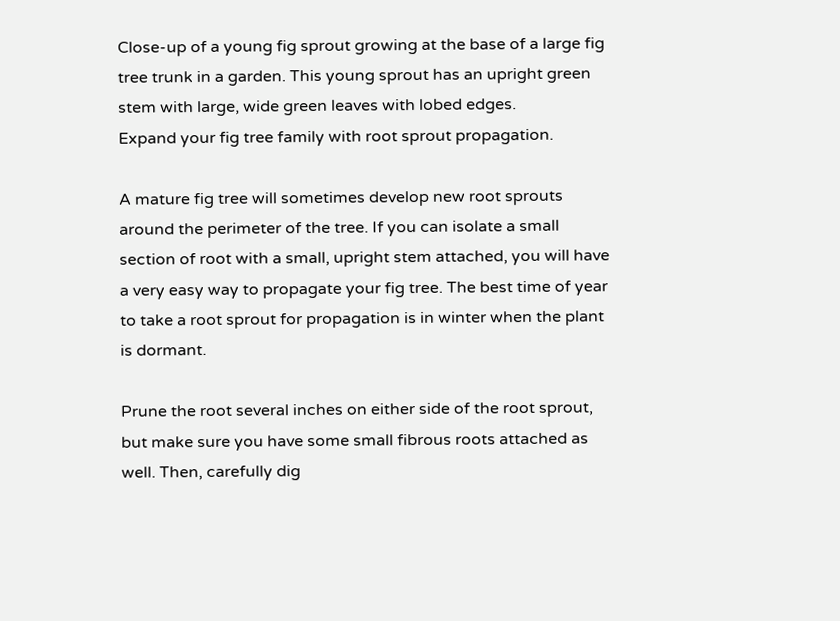Close-up of a young fig sprout growing at the base of a large fig tree trunk in a garden. This young sprout has an upright green stem with large, wide green leaves with lobed edges.
Expand your fig tree family with root sprout propagation.

A mature fig tree will sometimes develop new root sprouts around the perimeter of the tree. If you can isolate a small section of root with a small, upright stem attached, you will have a very easy way to propagate your fig tree. The best time of year to take a root sprout for propagation is in winter when the plant is dormant.

Prune the root several inches on either side of the root sprout, but make sure you have some small fibrous roots attached as well. Then, carefully dig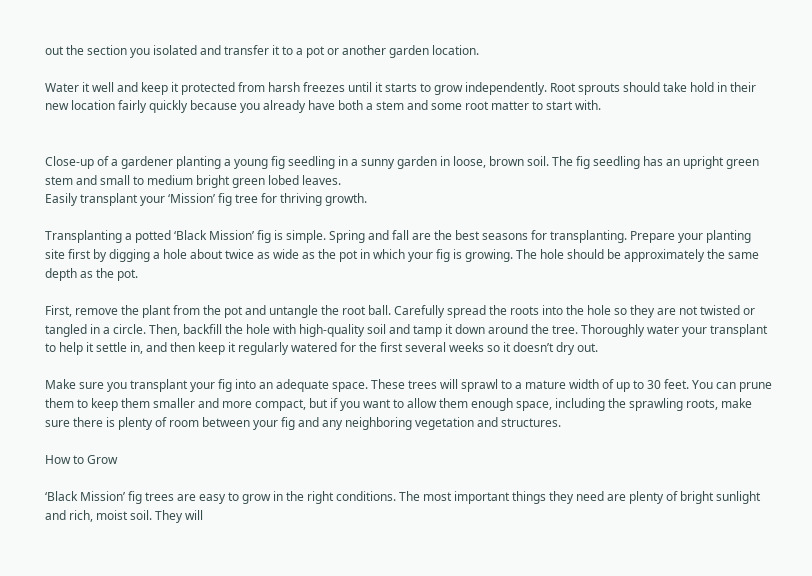out the section you isolated and transfer it to a pot or another garden location.

Water it well and keep it protected from harsh freezes until it starts to grow independently. Root sprouts should take hold in their new location fairly quickly because you already have both a stem and some root matter to start with.


Close-up of a gardener planting a young fig seedling in a sunny garden in loose, brown soil. The fig seedling has an upright green stem and small to medium bright green lobed leaves.
Easily transplant your ‘Mission’ fig tree for thriving growth.

Transplanting a potted ‘Black Mission’ fig is simple. Spring and fall are the best seasons for transplanting. Prepare your planting site first by digging a hole about twice as wide as the pot in which your fig is growing. The hole should be approximately the same depth as the pot.

First, remove the plant from the pot and untangle the root ball. Carefully spread the roots into the hole so they are not twisted or tangled in a circle. Then, backfill the hole with high-quality soil and tamp it down around the tree. Thoroughly water your transplant to help it settle in, and then keep it regularly watered for the first several weeks so it doesn’t dry out.

Make sure you transplant your fig into an adequate space. These trees will sprawl to a mature width of up to 30 feet. You can prune them to keep them smaller and more compact, but if you want to allow them enough space, including the sprawling roots, make sure there is plenty of room between your fig and any neighboring vegetation and structures.

How to Grow

‘Black Mission’ fig trees are easy to grow in the right conditions. The most important things they need are plenty of bright sunlight and rich, moist soil. They will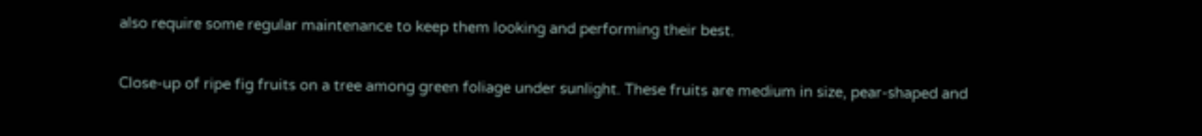also require some regular maintenance to keep them looking and performing their best.


Close-up of ripe fig fruits on a tree among green foliage under sunlight. These fruits are medium in size, pear-shaped and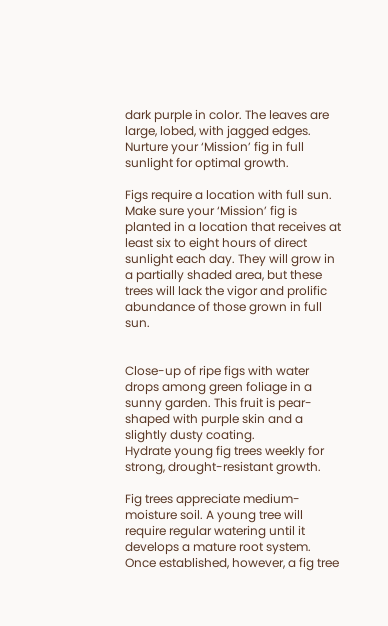dark purple in color. The leaves are large, lobed, with jagged edges.
Nurture your ‘Mission’ fig in full sunlight for optimal growth.

Figs require a location with full sun. Make sure your ‘Mission’ fig is planted in a location that receives at least six to eight hours of direct sunlight each day. They will grow in a partially shaded area, but these trees will lack the vigor and prolific abundance of those grown in full sun.


Close-up of ripe figs with water drops among green foliage in a sunny garden. This fruit is pear-shaped with purple skin and a slightly dusty coating.
Hydrate young fig trees weekly for strong, drought-resistant growth.

Fig trees appreciate medium-moisture soil. A young tree will require regular watering until it develops a mature root system. Once established, however, a fig tree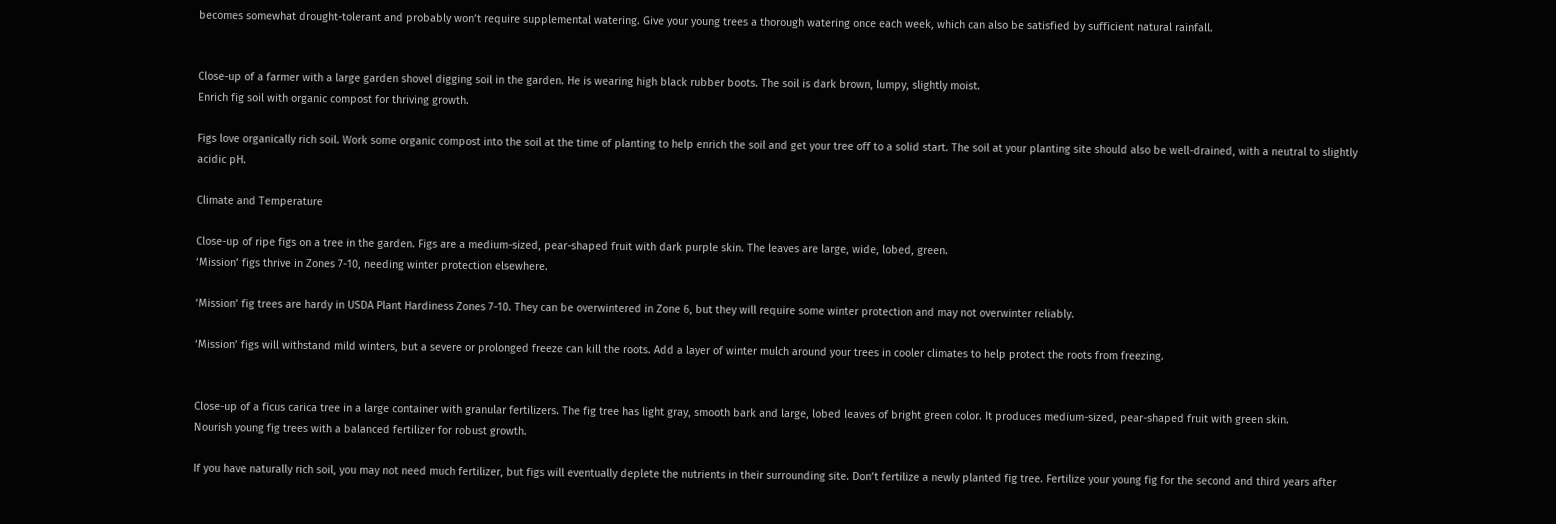becomes somewhat drought-tolerant and probably won’t require supplemental watering. Give your young trees a thorough watering once each week, which can also be satisfied by sufficient natural rainfall.


Close-up of a farmer with a large garden shovel digging soil in the garden. He is wearing high black rubber boots. The soil is dark brown, lumpy, slightly moist.
Enrich fig soil with organic compost for thriving growth.

Figs love organically rich soil. Work some organic compost into the soil at the time of planting to help enrich the soil and get your tree off to a solid start. The soil at your planting site should also be well-drained, with a neutral to slightly acidic pH.

Climate and Temperature

Close-up of ripe figs on a tree in the garden. Figs are a medium-sized, pear-shaped fruit with dark purple skin. The leaves are large, wide, lobed, green.
‘Mission’ figs thrive in Zones 7-10, needing winter protection elsewhere.

‘Mission’ fig trees are hardy in USDA Plant Hardiness Zones 7-10. They can be overwintered in Zone 6, but they will require some winter protection and may not overwinter reliably.

‘Mission’ figs will withstand mild winters, but a severe or prolonged freeze can kill the roots. Add a layer of winter mulch around your trees in cooler climates to help protect the roots from freezing.


Close-up of a ficus carica tree in a large container with granular fertilizers. The fig tree has light gray, smooth bark and large, lobed leaves of bright green color. It produces medium-sized, pear-shaped fruit with green skin.
Nourish young fig trees with a balanced fertilizer for robust growth.

If you have naturally rich soil, you may not need much fertilizer, but figs will eventually deplete the nutrients in their surrounding site. Don’t fertilize a newly planted fig tree. Fertilize your young fig for the second and third years after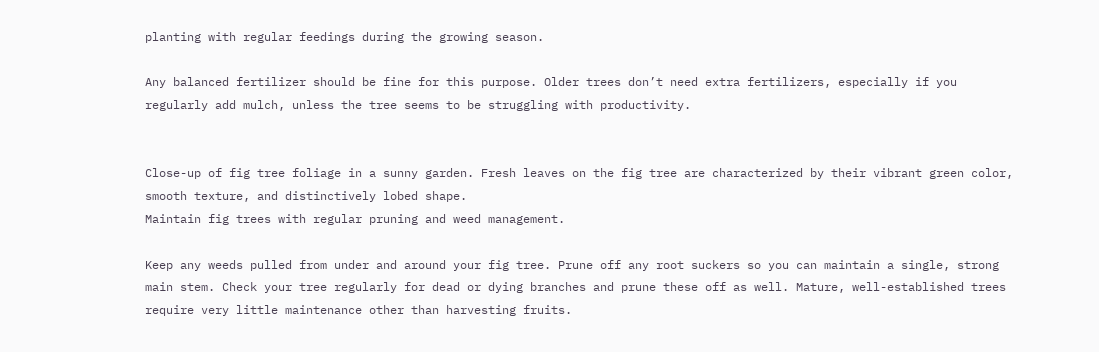planting with regular feedings during the growing season.

Any balanced fertilizer should be fine for this purpose. Older trees don’t need extra fertilizers, especially if you regularly add mulch, unless the tree seems to be struggling with productivity.


Close-up of fig tree foliage in a sunny garden. Fresh leaves on the fig tree are characterized by their vibrant green color, smooth texture, and distinctively lobed shape.
Maintain fig trees with regular pruning and weed management.

Keep any weeds pulled from under and around your fig tree. Prune off any root suckers so you can maintain a single, strong main stem. Check your tree regularly for dead or dying branches and prune these off as well. Mature, well-established trees require very little maintenance other than harvesting fruits.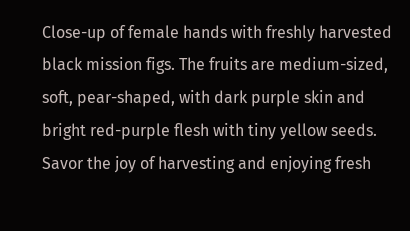Close-up of female hands with freshly harvested black mission figs. The fruits are medium-sized, soft, pear-shaped, with dark purple skin and bright red-purple flesh with tiny yellow seeds.
Savor the joy of harvesting and enjoying fresh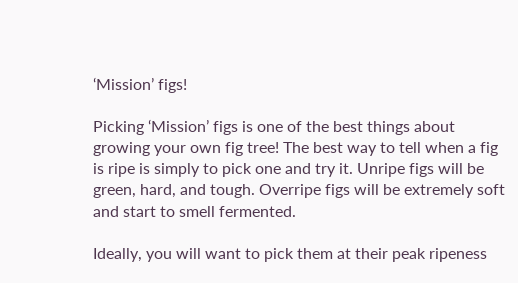‘Mission’ figs!

Picking ‘Mission’ figs is one of the best things about growing your own fig tree! The best way to tell when a fig is ripe is simply to pick one and try it. Unripe figs will be green, hard, and tough. Overripe figs will be extremely soft and start to smell fermented.

Ideally, you will want to pick them at their peak ripeness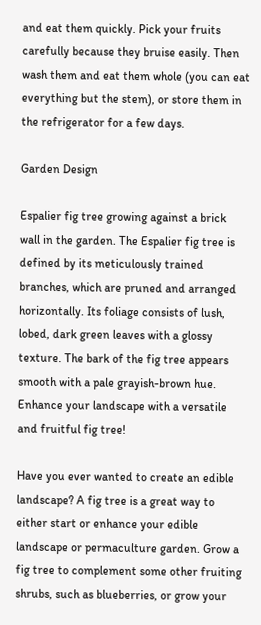and eat them quickly. Pick your fruits carefully because they bruise easily. Then wash them and eat them whole (you can eat everything but the stem), or store them in the refrigerator for a few days.

Garden Design

Espalier fig tree growing against a brick wall in the garden. The Espalier fig tree is defined by its meticulously trained branches, which are pruned and arranged horizontally. Its foliage consists of lush, lobed, dark green leaves with a glossy texture. The bark of the fig tree appears smooth with a pale grayish-brown hue.
Enhance your landscape with a versatile and fruitful fig tree!

Have you ever wanted to create an edible landscape? A fig tree is a great way to either start or enhance your edible landscape or permaculture garden. Grow a fig tree to complement some other fruiting shrubs, such as blueberries, or grow your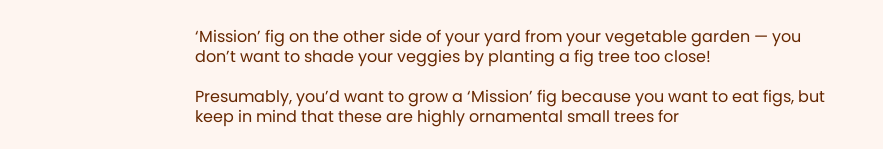‘Mission’ fig on the other side of your yard from your vegetable garden — you don’t want to shade your veggies by planting a fig tree too close!

Presumably, you’d want to grow a ‘Mission’ fig because you want to eat figs, but keep in mind that these are highly ornamental small trees for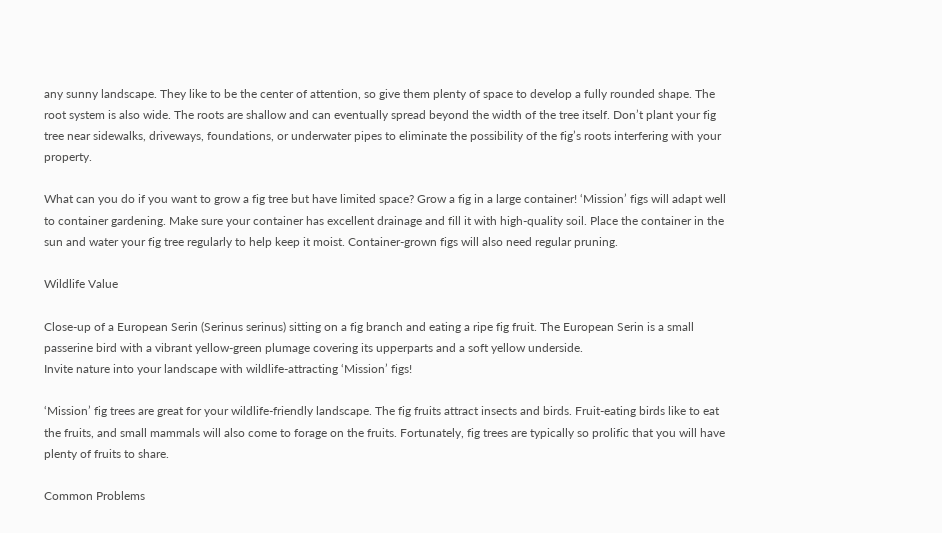any sunny landscape. They like to be the center of attention, so give them plenty of space to develop a fully rounded shape. The root system is also wide. The roots are shallow and can eventually spread beyond the width of the tree itself. Don’t plant your fig tree near sidewalks, driveways, foundations, or underwater pipes to eliminate the possibility of the fig’s roots interfering with your property.

What can you do if you want to grow a fig tree but have limited space? Grow a fig in a large container! ‘Mission’ figs will adapt well to container gardening. Make sure your container has excellent drainage and fill it with high-quality soil. Place the container in the sun and water your fig tree regularly to help keep it moist. Container-grown figs will also need regular pruning.

Wildlife Value

Close-up of a European Serin (Serinus serinus) sitting on a fig branch and eating a ripe fig fruit. The European Serin is a small passerine bird with a vibrant yellow-green plumage covering its upperparts and a soft yellow underside.
Invite nature into your landscape with wildlife-attracting ‘Mission’ figs!

‘Mission’ fig trees are great for your wildlife-friendly landscape. The fig fruits attract insects and birds. Fruit-eating birds like to eat the fruits, and small mammals will also come to forage on the fruits. Fortunately, fig trees are typically so prolific that you will have plenty of fruits to share.

Common Problems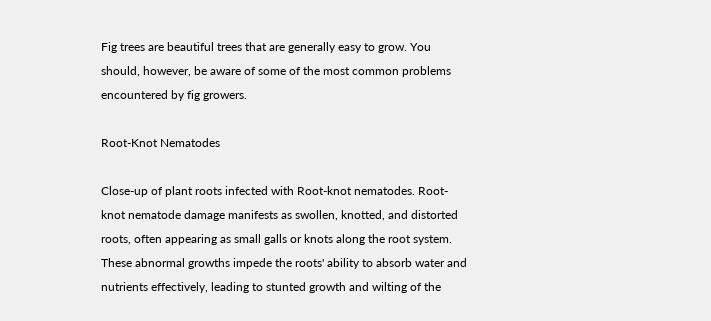Fig trees are beautiful trees that are generally easy to grow. You should, however, be aware of some of the most common problems encountered by fig growers.

Root-Knot Nematodes

Close-up of plant roots infected with Root-knot nematodes. Root-knot nematode damage manifests as swollen, knotted, and distorted roots, often appearing as small galls or knots along the root system. These abnormal growths impede the roots' ability to absorb water and nutrients effectively, leading to stunted growth and wilting of the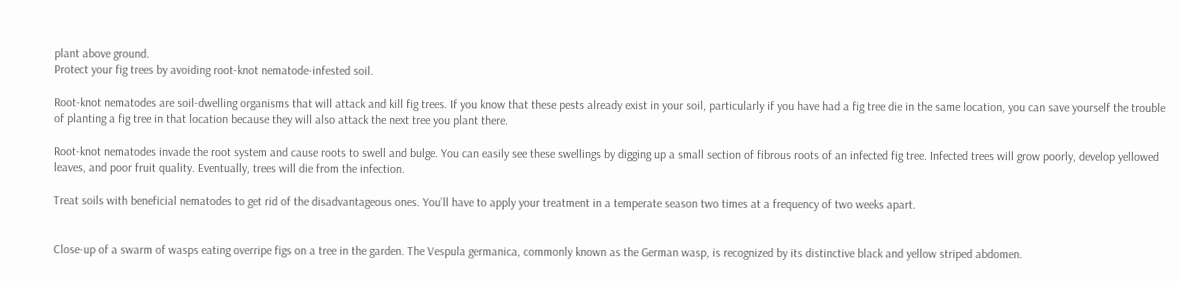plant above ground.
Protect your fig trees by avoiding root-knot nematode-infested soil.

Root-knot nematodes are soil-dwelling organisms that will attack and kill fig trees. If you know that these pests already exist in your soil, particularly if you have had a fig tree die in the same location, you can save yourself the trouble of planting a fig tree in that location because they will also attack the next tree you plant there.

Root-knot nematodes invade the root system and cause roots to swell and bulge. You can easily see these swellings by digging up a small section of fibrous roots of an infected fig tree. Infected trees will grow poorly, develop yellowed leaves, and poor fruit quality. Eventually, trees will die from the infection.

Treat soils with beneficial nematodes to get rid of the disadvantageous ones. You’ll have to apply your treatment in a temperate season two times at a frequency of two weeks apart.


Close-up of a swarm of wasps eating overripe figs on a tree in the garden. The Vespula germanica, commonly known as the German wasp, is recognized by its distinctive black and yellow striped abdomen.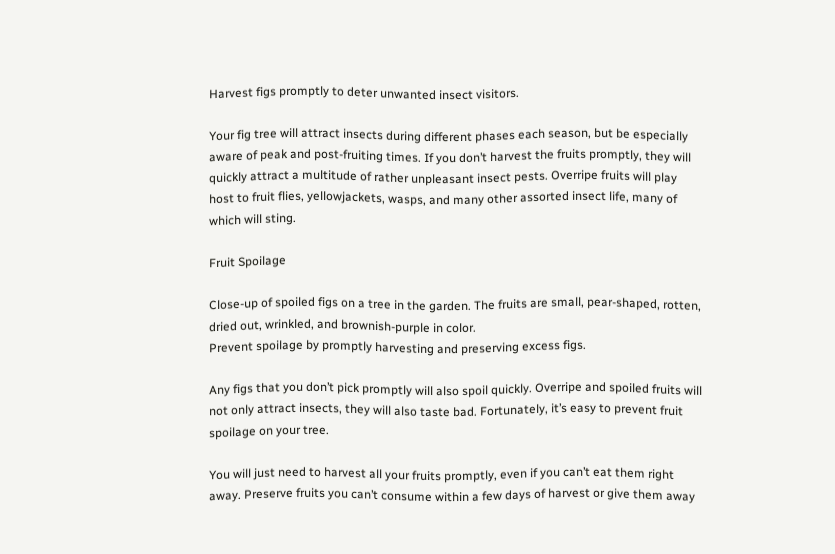Harvest figs promptly to deter unwanted insect visitors.

Your fig tree will attract insects during different phases each season, but be especially aware of peak and post-fruiting times. If you don’t harvest the fruits promptly, they will quickly attract a multitude of rather unpleasant insect pests. Overripe fruits will play host to fruit flies, yellowjackets, wasps, and many other assorted insect life, many of which will sting.

Fruit Spoilage

Close-up of spoiled figs on a tree in the garden. The fruits are small, pear-shaped, rotten, dried out, wrinkled, and brownish-purple in color.
Prevent spoilage by promptly harvesting and preserving excess figs.

Any figs that you don’t pick promptly will also spoil quickly. Overripe and spoiled fruits will not only attract insects, they will also taste bad. Fortunately, it’s easy to prevent fruit spoilage on your tree.

You will just need to harvest all your fruits promptly, even if you can’t eat them right away. Preserve fruits you can’t consume within a few days of harvest or give them away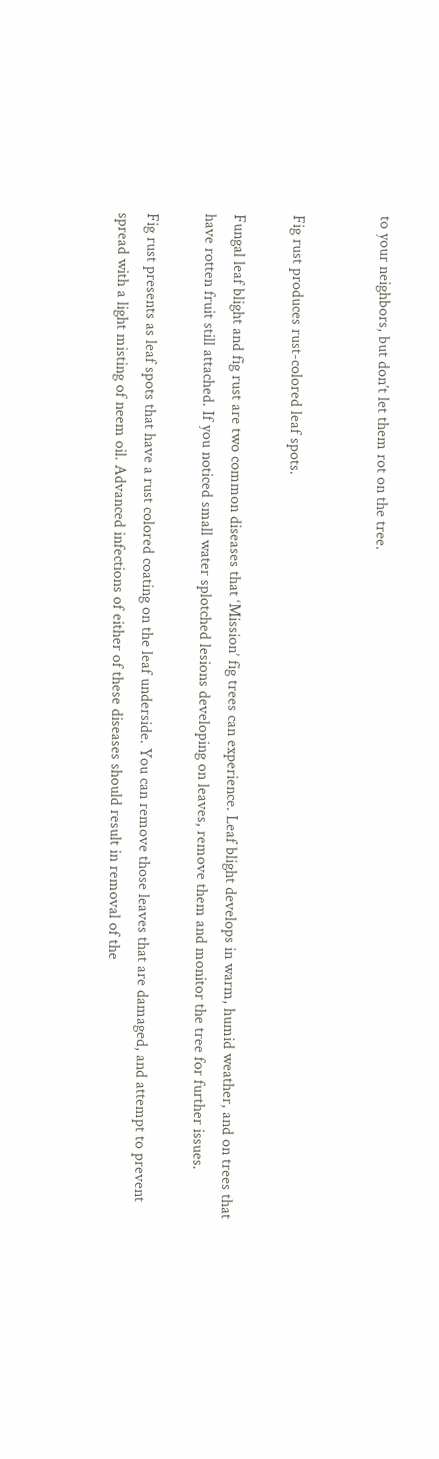to your neighbors, but don’t let them rot on the tree.


Fig rust produces rust-colored leaf spots.

Fungal leaf blight and fig rust are two common diseases that ‘Mission’ fig trees can experience. Leaf blight develops in warm, humid weather, and on trees that have rotten fruit still attached. If you noticed small water splotched lesions developing on leaves, remove them and monitor the tree for further issues.

Fig rust presents as leaf spots that have a rust colored coating on the leaf underside. You can remove those leaves that are damaged, and attempt to prevent spread with a light misting of neem oil. Advanced infections of either of these diseases should result in removal of the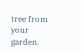tree from your garden.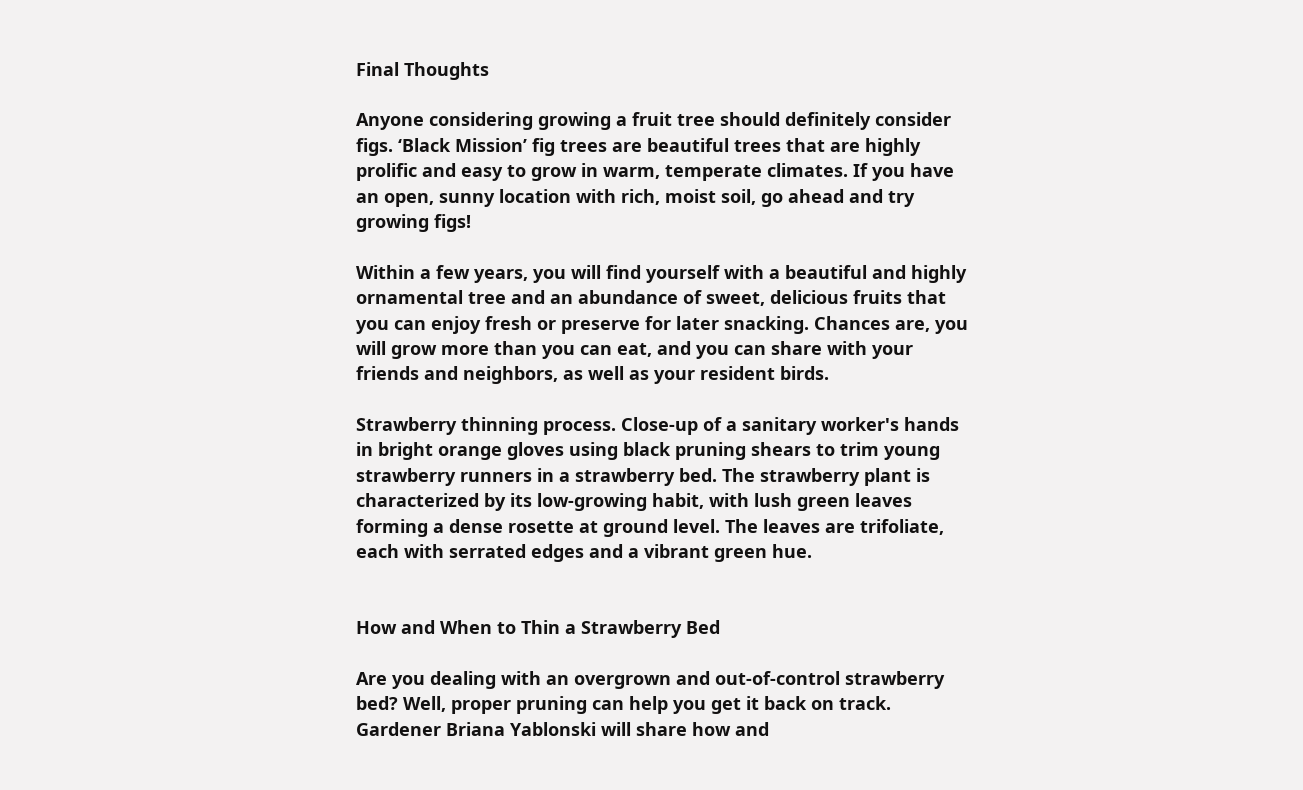Final Thoughts

Anyone considering growing a fruit tree should definitely consider figs. ‘Black Mission’ fig trees are beautiful trees that are highly prolific and easy to grow in warm, temperate climates. If you have an open, sunny location with rich, moist soil, go ahead and try growing figs!

Within a few years, you will find yourself with a beautiful and highly ornamental tree and an abundance of sweet, delicious fruits that you can enjoy fresh or preserve for later snacking. Chances are, you will grow more than you can eat, and you can share with your friends and neighbors, as well as your resident birds.

Strawberry thinning process. Close-up of a sanitary worker's hands in bright orange gloves using black pruning shears to trim young strawberry runners in a strawberry bed. The strawberry plant is characterized by its low-growing habit, with lush green leaves forming a dense rosette at ground level. The leaves are trifoliate, each with serrated edges and a vibrant green hue.


How and When to Thin a Strawberry Bed

Are you dealing with an overgrown and out-of-control strawberry bed? Well, proper pruning can help you get it back on track. Gardener Briana Yablonski will share how and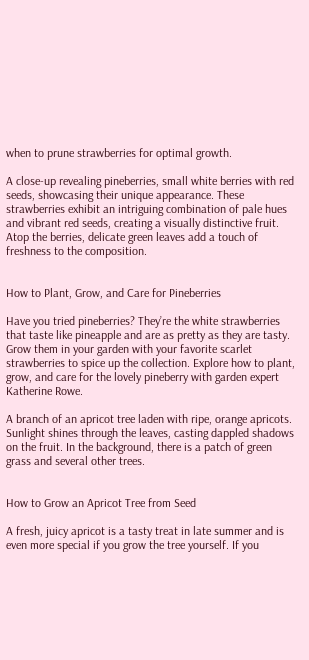when to prune strawberries for optimal growth.

A close-up revealing pineberries, small white berries with red seeds, showcasing their unique appearance. These strawberries exhibit an intriguing combination of pale hues and vibrant red seeds, creating a visually distinctive fruit. Atop the berries, delicate green leaves add a touch of freshness to the composition.


How to Plant, Grow, and Care for Pineberries

Have you tried pineberries? They’re the white strawberries that taste like pineapple and are as pretty as they are tasty. Grow them in your garden with your favorite scarlet strawberries to spice up the collection. Explore how to plant, grow, and care for the lovely pineberry with garden expert Katherine Rowe.

A branch of an apricot tree laden with ripe, orange apricots. Sunlight shines through the leaves, casting dappled shadows on the fruit. In the background, there is a patch of green grass and several other trees.


How to Grow an Apricot Tree from Seed

A fresh, juicy apricot is a tasty treat in late summer and is even more special if you grow the tree yourself. If you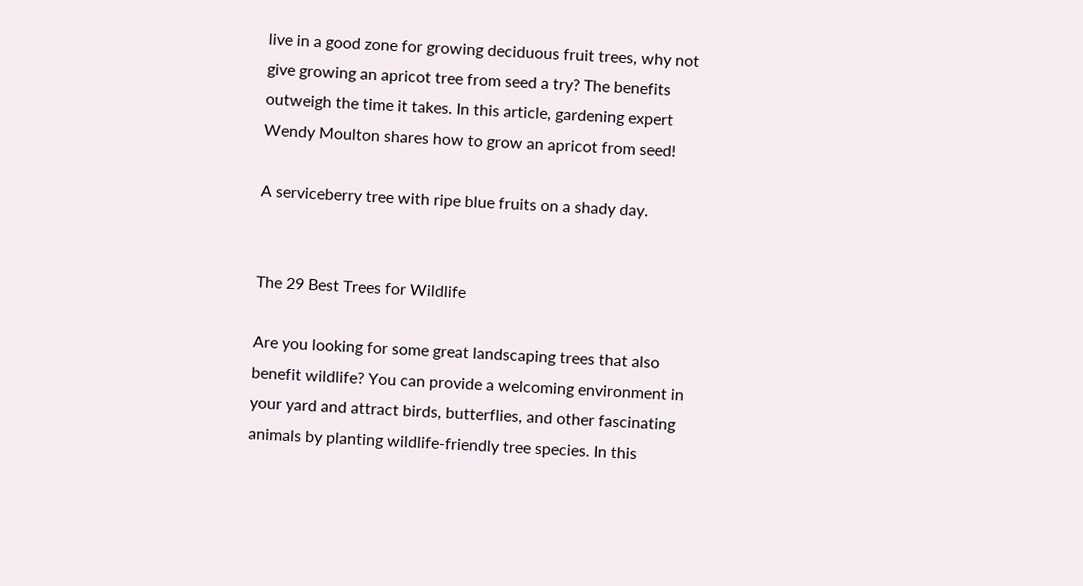live in a good zone for growing deciduous fruit trees, why not give growing an apricot tree from seed a try? The benefits outweigh the time it takes. In this article, gardening expert Wendy Moulton shares how to grow an apricot from seed!

A serviceberry tree with ripe blue fruits on a shady day.


The 29 Best Trees for Wildlife

Are you looking for some great landscaping trees that also benefit wildlife? You can provide a welcoming environment in your yard and attract birds, butterflies, and other fascinating animals by planting wildlife-friendly tree species. In this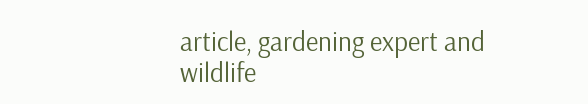article, gardening expert and wildlife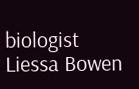biologist Liessa Bowen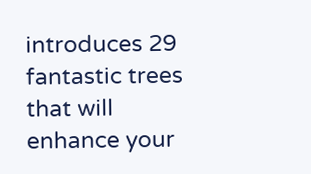introduces 29 fantastic trees that will enhance your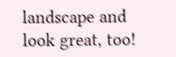landscape and look great, too!